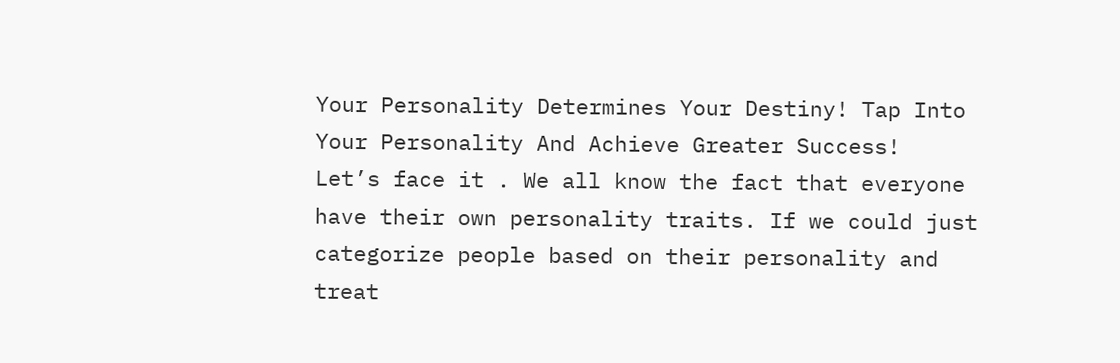Your Personality Determines Your Destiny! Tap Into Your Personality And Achieve Greater Success!
Let’s face it . We all know the fact that everyone have their own personality traits. If we could just categorize people based on their personality and treat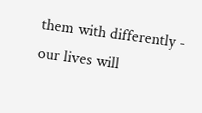them with differently - our lives will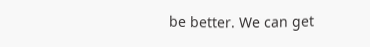be better. We can get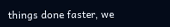things done faster, we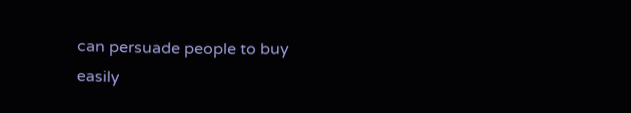can persuade people to buy easily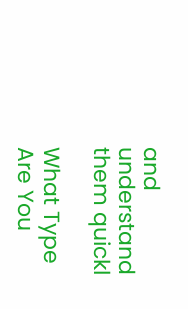and understand them quickl

What Type Are You